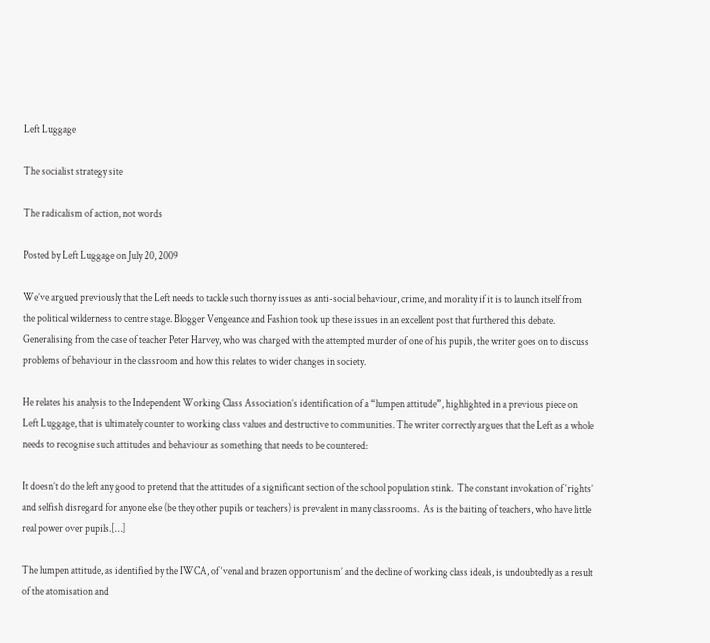Left Luggage

The socialist strategy site

The radicalism of action, not words

Posted by Left Luggage on July 20, 2009

We’ve argued previously that the Left needs to tackle such thorny issues as anti-social behaviour, crime, and morality if it is to launch itself from the political wilderness to centre stage. Blogger Vengeance and Fashion took up these issues in an excellent post that furthered this debate. Generalising from the case of teacher Peter Harvey, who was charged with the attempted murder of one of his pupils, the writer goes on to discuss problems of behaviour in the classroom and how this relates to wider changes in society.

He relates his analysis to the Independent Working Class Association’s identification of a “lumpen attitude”, highlighted in a previous piece on Left Luggage, that is ultimately counter to working class values and destructive to communities. The writer correctly argues that the Left as a whole needs to recognise such attitudes and behaviour as something that needs to be countered:

It doesn’t do the left any good to pretend that the attitudes of a significant section of the school population stink.  The constant invokation of ‘rights’ and selfish disregard for anyone else (be they other pupils or teachers) is prevalent in many classrooms.  As is the baiting of teachers, who have little real power over pupils.[…]

The lumpen attitude, as identified by the IWCA, of ‘venal and brazen opportunism’ and the decline of working class ideals, is undoubtedly as a result of the atomisation and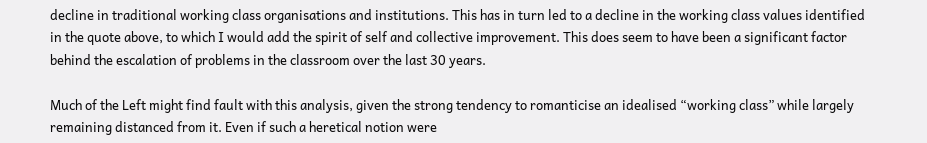decline in traditional working class organisations and institutions. This has in turn led to a decline in the working class values identified in the quote above, to which I would add the spirit of self and collective improvement. This does seem to have been a significant factor behind the escalation of problems in the classroom over the last 30 years.

Much of the Left might find fault with this analysis, given the strong tendency to romanticise an idealised “working class” while largely remaining distanced from it. Even if such a heretical notion were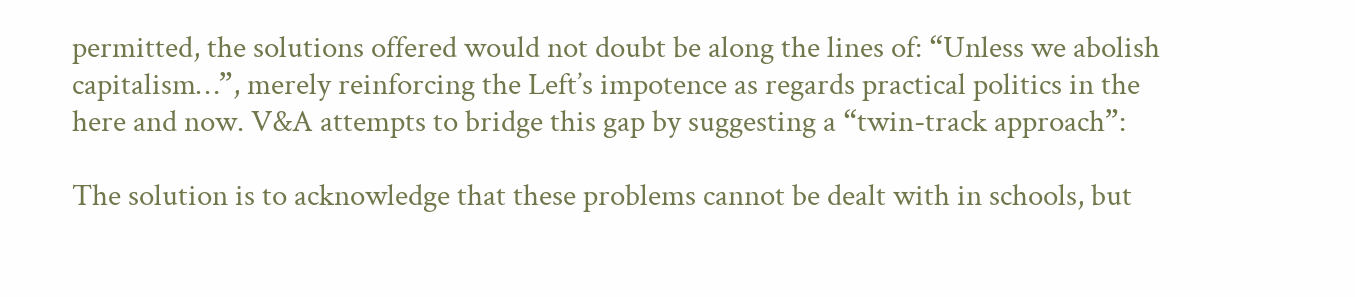permitted, the solutions offered would not doubt be along the lines of: “Unless we abolish capitalism…”, merely reinforcing the Left’s impotence as regards practical politics in the here and now. V&A attempts to bridge this gap by suggesting a “twin-track approach”:

The solution is to acknowledge that these problems cannot be dealt with in schools, but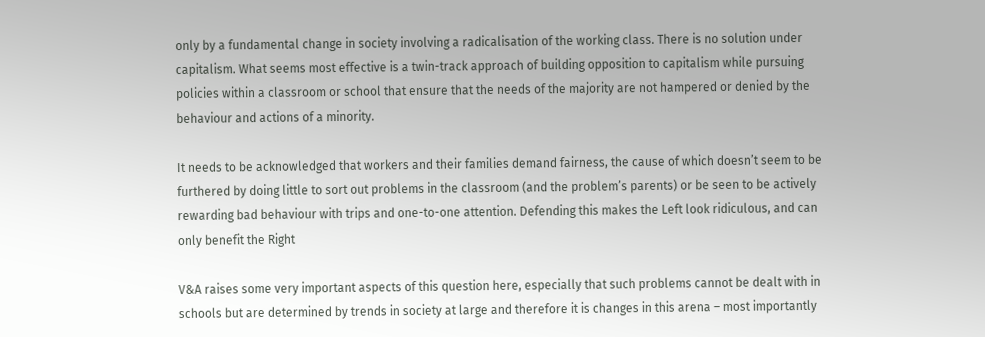only by a fundamental change in society involving a radicalisation of the working class. There is no solution under capitalism. What seems most effective is a twin-track approach of building opposition to capitalism while pursuing policies within a classroom or school that ensure that the needs of the majority are not hampered or denied by the behaviour and actions of a minority.

It needs to be acknowledged that workers and their families demand fairness, the cause of which doesn’t seem to be furthered by doing little to sort out problems in the classroom (and the problem’s parents) or be seen to be actively rewarding bad behaviour with trips and one-to-one attention. Defending this makes the Left look ridiculous, and can only benefit the Right

V&A raises some very important aspects of this question here, especially that such problems cannot be dealt with in schools but are determined by trends in society at large and therefore it is changes in this arena – most importantly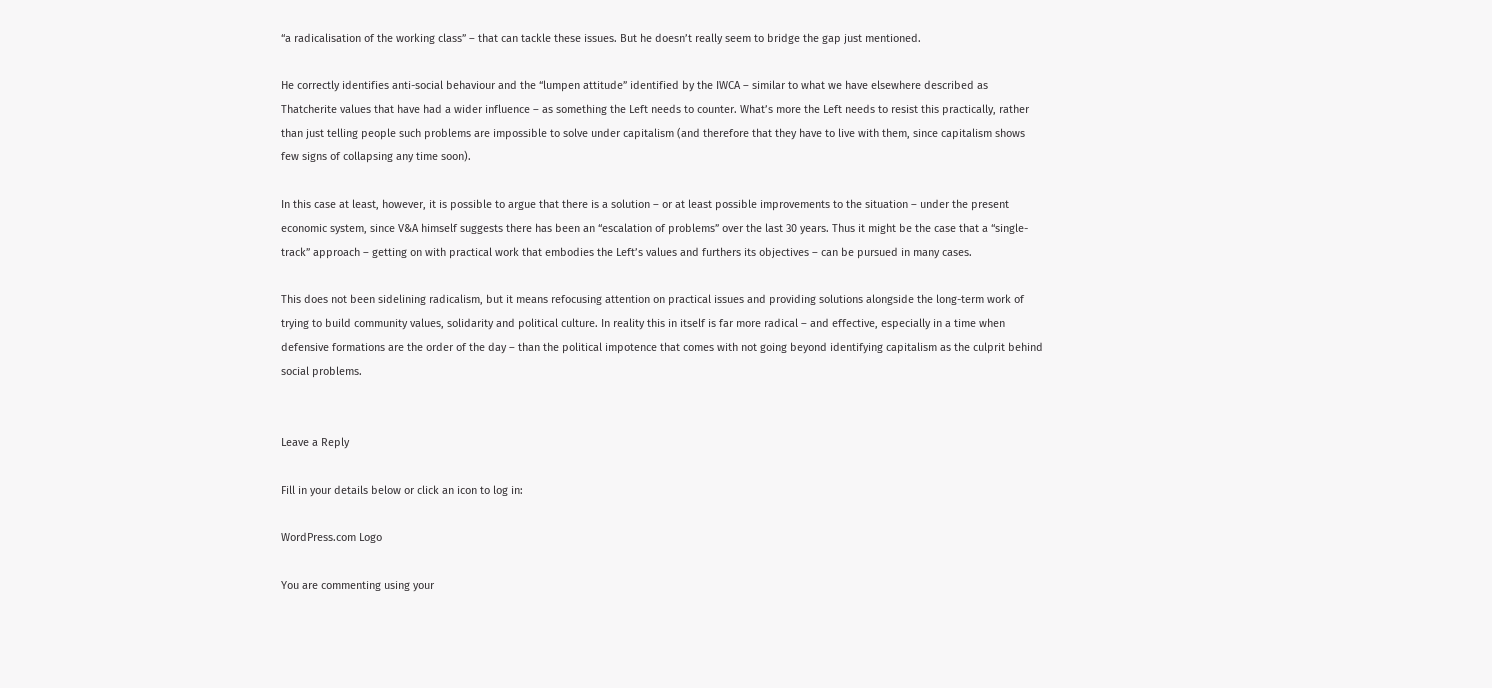“a radicalisation of the working class” – that can tackle these issues. But he doesn’t really seem to bridge the gap just mentioned.

He correctly identifies anti-social behaviour and the “lumpen attitude” identified by the IWCA – similar to what we have elsewhere described as Thatcherite values that have had a wider influence – as something the Left needs to counter. What’s more the Left needs to resist this practically, rather than just telling people such problems are impossible to solve under capitalism (and therefore that they have to live with them, since capitalism shows few signs of collapsing any time soon).

In this case at least, however, it is possible to argue that there is a solution – or at least possible improvements to the situation – under the present economic system, since V&A himself suggests there has been an “escalation of problems” over the last 30 years. Thus it might be the case that a “single-track” approach – getting on with practical work that embodies the Left’s values and furthers its objectives – can be pursued in many cases.

This does not been sidelining radicalism, but it means refocusing attention on practical issues and providing solutions alongside the long-term work of trying to build community values, solidarity and political culture. In reality this in itself is far more radical – and effective, especially in a time when defensive formations are the order of the day – than the political impotence that comes with not going beyond identifying capitalism as the culprit behind social problems.


Leave a Reply

Fill in your details below or click an icon to log in:

WordPress.com Logo

You are commenting using your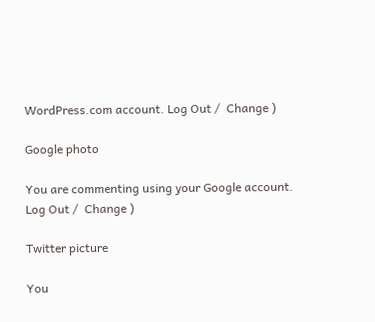WordPress.com account. Log Out /  Change )

Google photo

You are commenting using your Google account. Log Out /  Change )

Twitter picture

You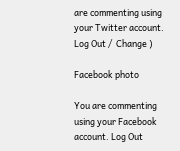are commenting using your Twitter account. Log Out /  Change )

Facebook photo

You are commenting using your Facebook account. Log Out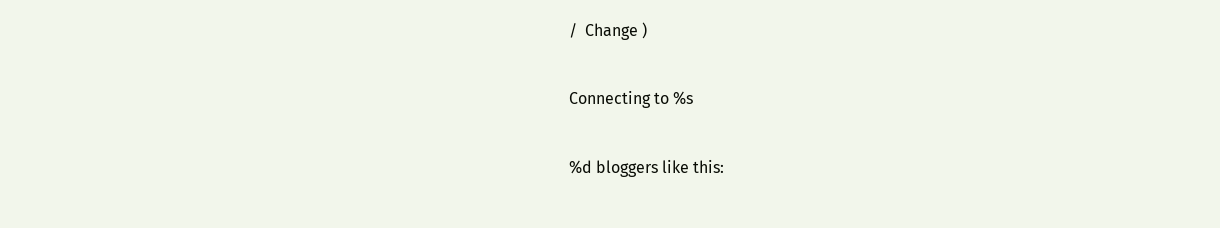/  Change )

Connecting to %s

%d bloggers like this: